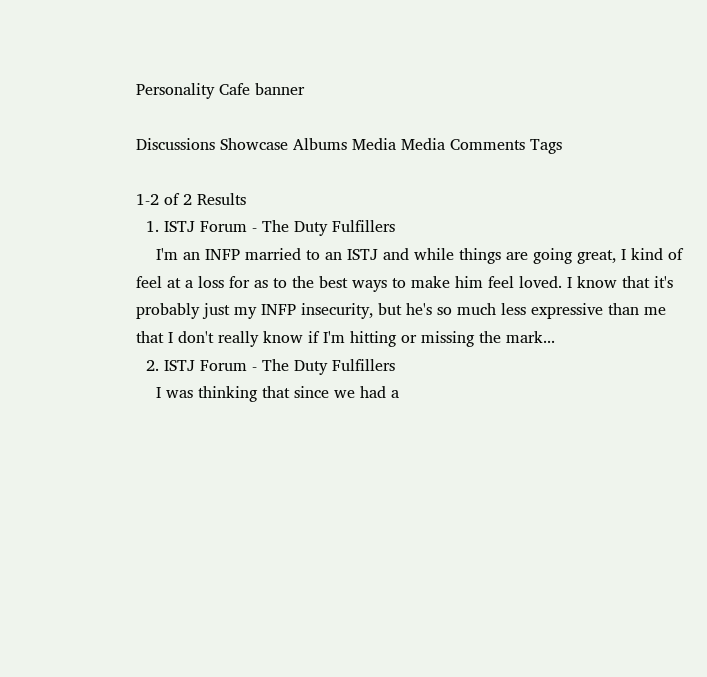Personality Cafe banner

Discussions Showcase Albums Media Media Comments Tags

1-2 of 2 Results
  1. ISTJ Forum - The Duty Fulfillers
    I'm an INFP married to an ISTJ and while things are going great, I kind of feel at a loss for as to the best ways to make him feel loved. I know that it's probably just my INFP insecurity, but he's so much less expressive than me that I don't really know if I'm hitting or missing the mark...
  2. ISTJ Forum - The Duty Fulfillers
    I was thinking that since we had a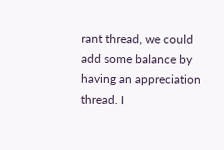rant thread, we could add some balance by having an appreciation thread. I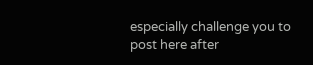especially challenge you to post here after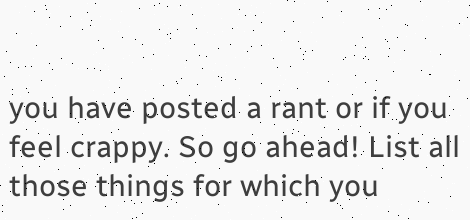you have posted a rant or if you feel crappy. So go ahead! List all those things for which you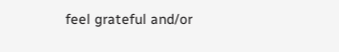feel grateful and/or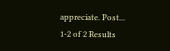appreciate. Post...
1-2 of 2 Results